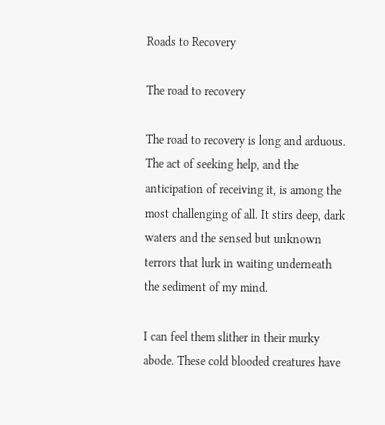Roads to Recovery

The road to recovery

The road to recovery is long and arduous. The act of seeking help, and the anticipation of receiving it, is among the most challenging of all. It stirs deep, dark waters and the sensed but unknown terrors that lurk in waiting underneath the sediment of my mind.

I can feel them slither in their murky abode. These cold blooded creatures have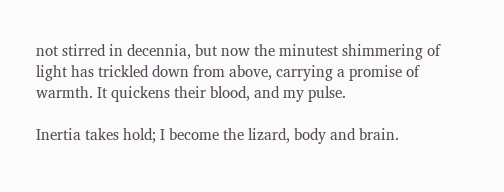not stirred in decennia, but now the minutest shimmering of light has trickled down from above, carrying a promise of warmth. It quickens their blood, and my pulse.

Inertia takes hold; I become the lizard, body and brain.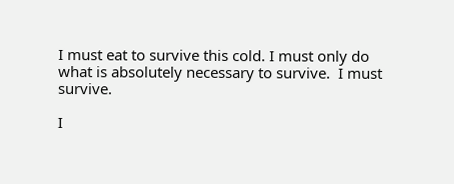I must eat to survive this cold. I must only do what is absolutely necessary to survive.  I must survive.

I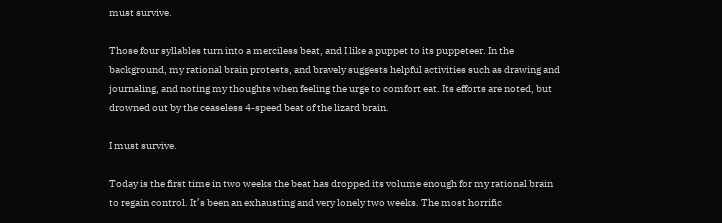must survive.

Those four syllables turn into a merciless beat, and I like a puppet to its puppeteer. In the background, my rational brain protests, and bravely suggests helpful activities such as drawing and journaling, and noting my thoughts when feeling the urge to comfort eat. Its efforts are noted, but drowned out by the ceaseless 4-speed beat of the lizard brain.

I must survive.

Today is the first time in two weeks the beat has dropped its volume enough for my rational brain to regain control. It’s been an exhausting and very lonely two weeks. The most horrific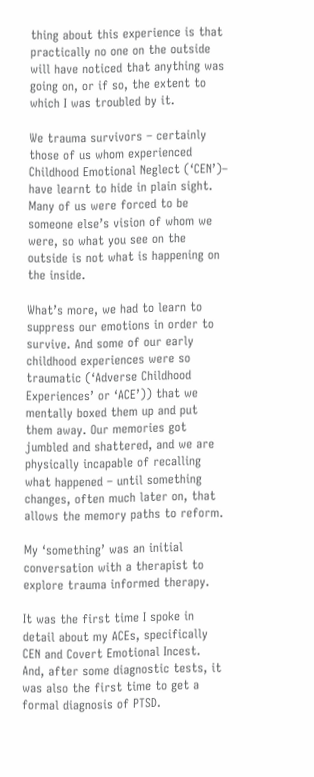thing about this experience is that practically no one on the outside will have noticed that anything was going on, or if so, the extent to which I was troubled by it.

We trauma survivors – certainly those of us whom experienced Childhood Emotional Neglect (‘CEN’)– have learnt to hide in plain sight. Many of us were forced to be someone else’s vision of whom we were, so what you see on the outside is not what is happening on the inside.

What’s more, we had to learn to suppress our emotions in order to survive. And some of our early childhood experiences were so traumatic (‘Adverse Childhood Experiences’ or ‘ACE’)) that we mentally boxed them up and put them away. Our memories got jumbled and shattered, and we are physically incapable of recalling what happened – until something changes, often much later on, that allows the memory paths to reform.

My ‘something’ was an initial conversation with a therapist to explore trauma informed therapy.

It was the first time I spoke in detail about my ACEs, specifically CEN and Covert Emotional Incest. And, after some diagnostic tests, it was also the first time to get a formal diagnosis of PTSD.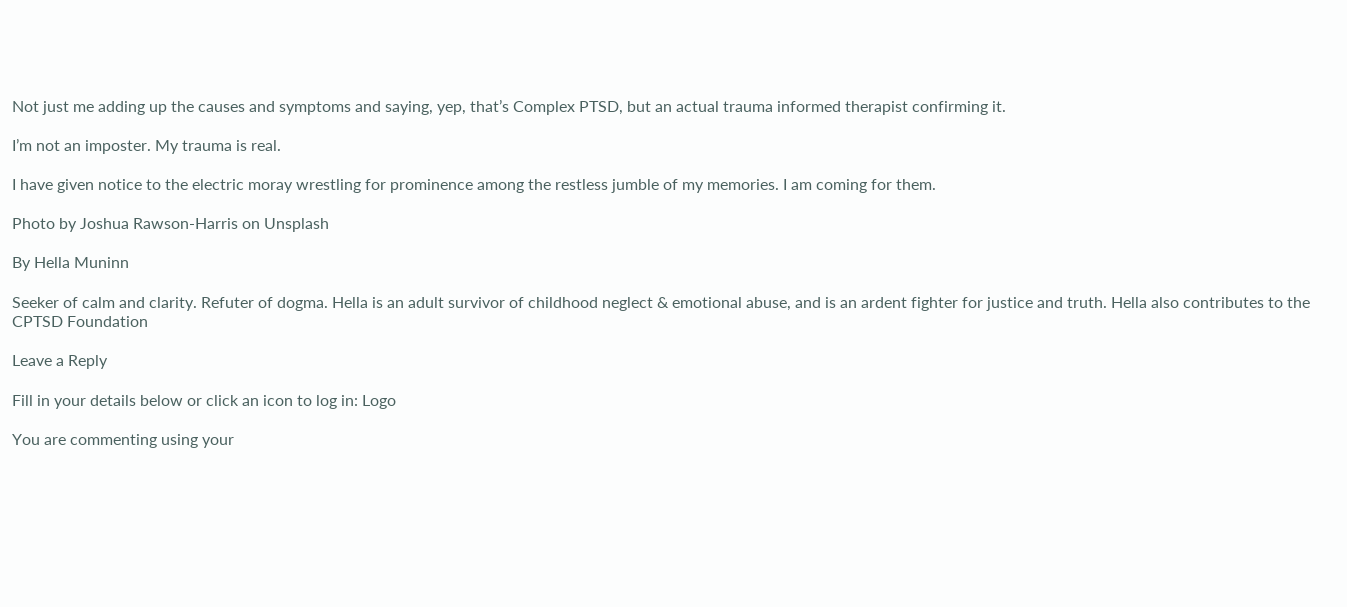Not just me adding up the causes and symptoms and saying, yep, that’s Complex PTSD, but an actual trauma informed therapist confirming it.

I’m not an imposter. My trauma is real.

I have given notice to the electric moray wrestling for prominence among the restless jumble of my memories. I am coming for them.

Photo by Joshua Rawson-Harris on Unsplash

By Hella Muninn

Seeker of calm and clarity. Refuter of dogma. Hella is an adult survivor of childhood neglect & emotional abuse, and is an ardent fighter for justice and truth. Hella also contributes to the CPTSD Foundation

Leave a Reply

Fill in your details below or click an icon to log in: Logo

You are commenting using your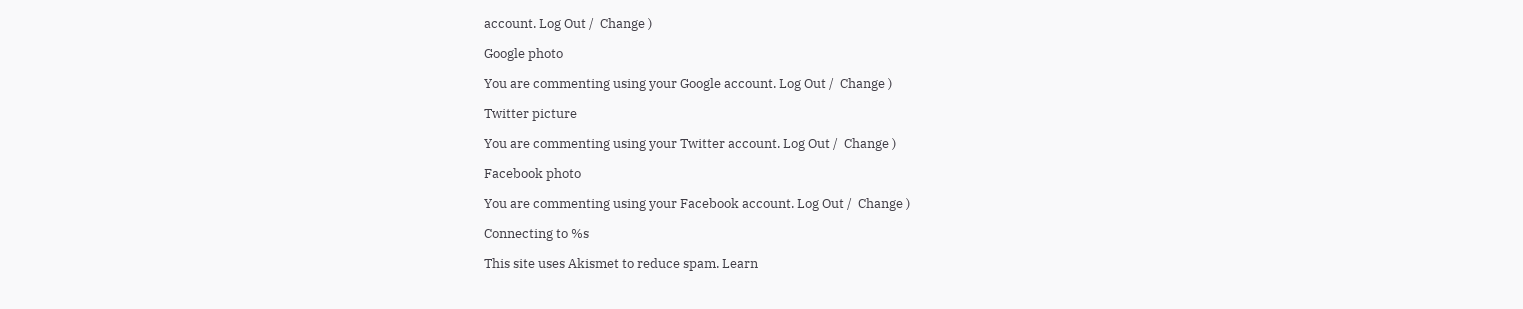account. Log Out /  Change )

Google photo

You are commenting using your Google account. Log Out /  Change )

Twitter picture

You are commenting using your Twitter account. Log Out /  Change )

Facebook photo

You are commenting using your Facebook account. Log Out /  Change )

Connecting to %s

This site uses Akismet to reduce spam. Learn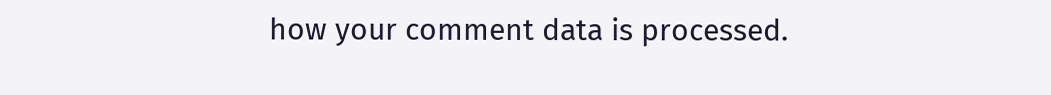how your comment data is processed.